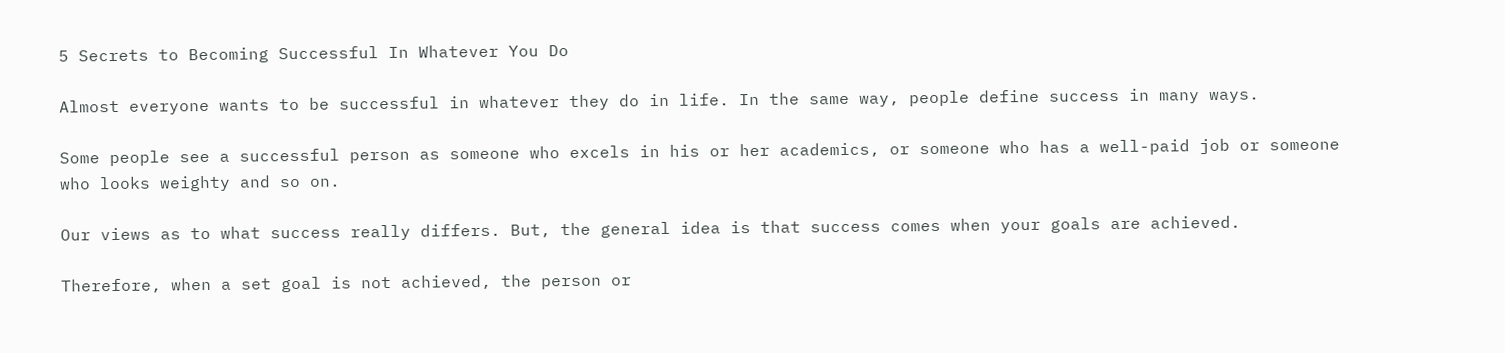5 Secrets to Becoming Successful In Whatever You Do

Almost everyone wants to be successful in whatever they do in life. In the same way, people define success in many ways.

Some people see a successful person as someone who excels in his or her academics, or someone who has a well-paid job or someone who looks weighty and so on.

Our views as to what success really differs. But, the general idea is that success comes when your goals are achieved.

Therefore, when a set goal is not achieved, the person or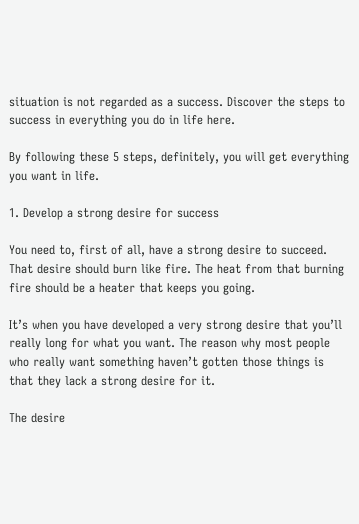situation is not regarded as a success. Discover the steps to success in everything you do in life here.

By following these 5 steps, definitely, you will get everything you want in life.

1. Develop a strong desire for success

You need to, first of all, have a strong desire to succeed. That desire should burn like fire. The heat from that burning fire should be a heater that keeps you going.

It’s when you have developed a very strong desire that you’ll really long for what you want. The reason why most people who really want something haven’t gotten those things is that they lack a strong desire for it.

The desire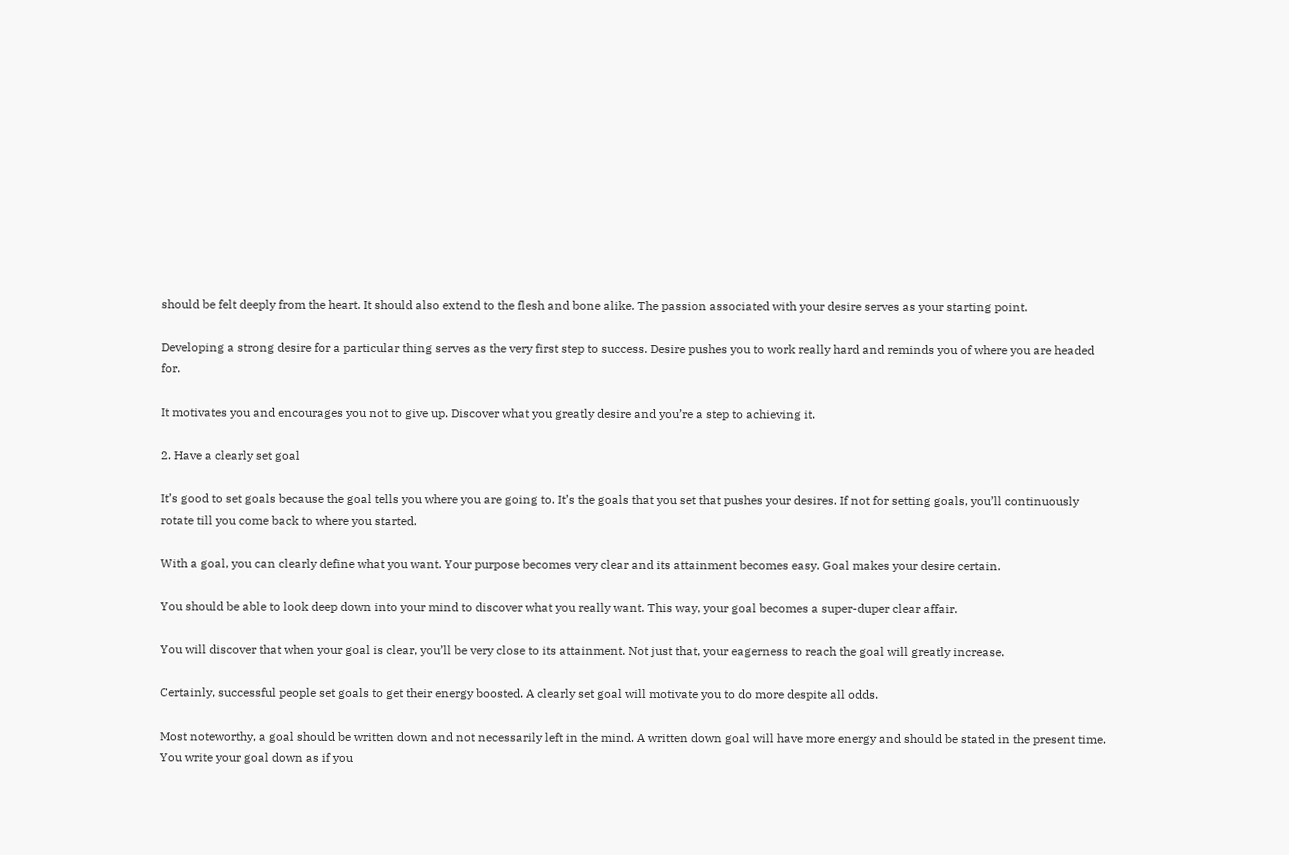should be felt deeply from the heart. It should also extend to the flesh and bone alike. The passion associated with your desire serves as your starting point.

Developing a strong desire for a particular thing serves as the very first step to success. Desire pushes you to work really hard and reminds you of where you are headed for.

It motivates you and encourages you not to give up. Discover what you greatly desire and you’re a step to achieving it.

2. Have a clearly set goal

It’s good to set goals because the goal tells you where you are going to. It’s the goals that you set that pushes your desires. If not for setting goals, you’ll continuously rotate till you come back to where you started.

With a goal, you can clearly define what you want. Your purpose becomes very clear and its attainment becomes easy. Goal makes your desire certain.

You should be able to look deep down into your mind to discover what you really want. This way, your goal becomes a super-duper clear affair.

You will discover that when your goal is clear, you’ll be very close to its attainment. Not just that, your eagerness to reach the goal will greatly increase.

Certainly, successful people set goals to get their energy boosted. A clearly set goal will motivate you to do more despite all odds.

Most noteworthy, a goal should be written down and not necessarily left in the mind. A written down goal will have more energy and should be stated in the present time. You write your goal down as if you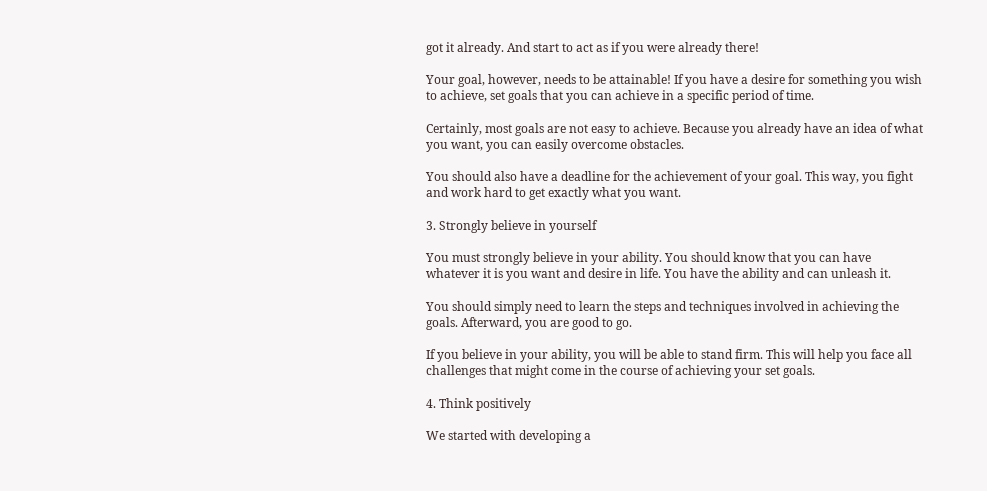got it already. And start to act as if you were already there!

Your goal, however, needs to be attainable! If you have a desire for something you wish to achieve, set goals that you can achieve in a specific period of time.

Certainly, most goals are not easy to achieve. Because you already have an idea of what you want, you can easily overcome obstacles.

You should also have a deadline for the achievement of your goal. This way, you fight and work hard to get exactly what you want.

3. Strongly believe in yourself

You must strongly believe in your ability. You should know that you can have whatever it is you want and desire in life. You have the ability and can unleash it.

You should simply need to learn the steps and techniques involved in achieving the goals. Afterward, you are good to go.

If you believe in your ability, you will be able to stand firm. This will help you face all challenges that might come in the course of achieving your set goals.

4. Think positively

We started with developing a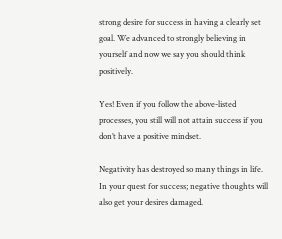strong desire for success in having a clearly set goal. We advanced to strongly believing in yourself and now we say you should think positively.

Yes! Even if you follow the above-listed processes, you still will not attain success if you don’t have a positive mindset.

Negativity has destroyed so many things in life. In your quest for success; negative thoughts will also get your desires damaged.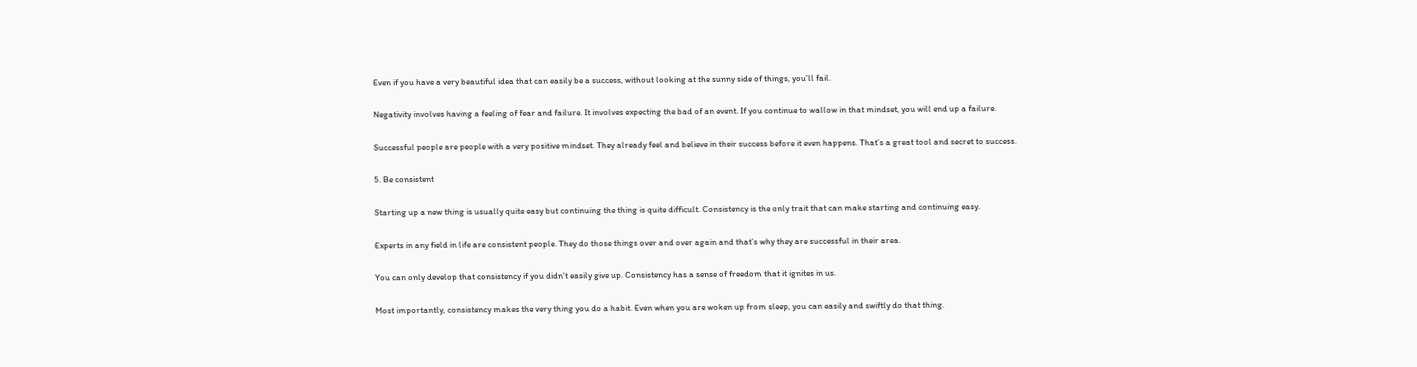Even if you have a very beautiful idea that can easily be a success, without looking at the sunny side of things, you’ll fail.

Negativity involves having a feeling of fear and failure. It involves expecting the bad of an event. If you continue to wallow in that mindset, you will end up a failure.

Successful people are people with a very positive mindset. They already feel and believe in their success before it even happens. That’s a great tool and secret to success.

5. Be consistent

Starting up a new thing is usually quite easy but continuing the thing is quite difficult. Consistency is the only trait that can make starting and continuing easy.

Experts in any field in life are consistent people. They do those things over and over again and that’s why they are successful in their area.

You can only develop that consistency if you didn’t easily give up. Consistency has a sense of freedom that it ignites in us.

Most importantly, consistency makes the very thing you do a habit. Even when you are woken up from sleep, you can easily and swiftly do that thing.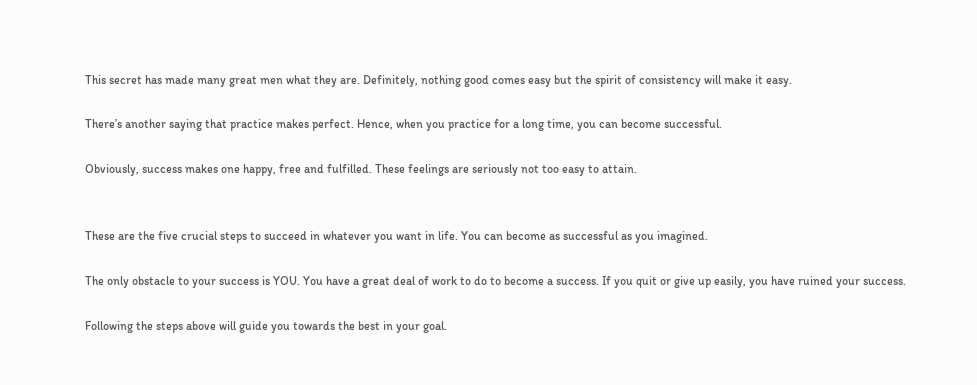This secret has made many great men what they are. Definitely, nothing good comes easy but the spirit of consistency will make it easy.

There’s another saying that practice makes perfect. Hence, when you practice for a long time, you can become successful.

Obviously, success makes one happy, free and fulfilled. These feelings are seriously not too easy to attain.


These are the five crucial steps to succeed in whatever you want in life. You can become as successful as you imagined.

The only obstacle to your success is YOU. You have a great deal of work to do to become a success. If you quit or give up easily, you have ruined your success.

Following the steps above will guide you towards the best in your goal.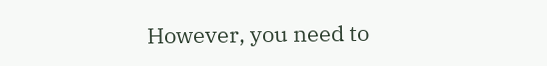However, you need to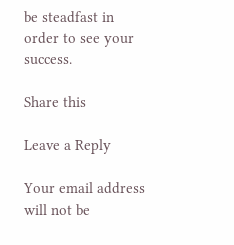be steadfast in order to see your success.

Share this

Leave a Reply

Your email address will not be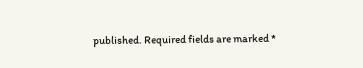published. Required fields are marked *